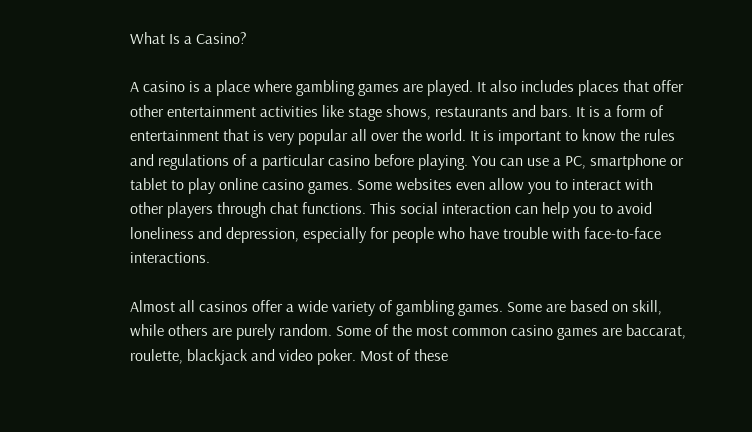What Is a Casino?

A casino is a place where gambling games are played. It also includes places that offer other entertainment activities like stage shows, restaurants and bars. It is a form of entertainment that is very popular all over the world. It is important to know the rules and regulations of a particular casino before playing. You can use a PC, smartphone or tablet to play online casino games. Some websites even allow you to interact with other players through chat functions. This social interaction can help you to avoid loneliness and depression, especially for people who have trouble with face-to-face interactions.

Almost all casinos offer a wide variety of gambling games. Some are based on skill, while others are purely random. Some of the most common casino games are baccarat, roulette, blackjack and video poker. Most of these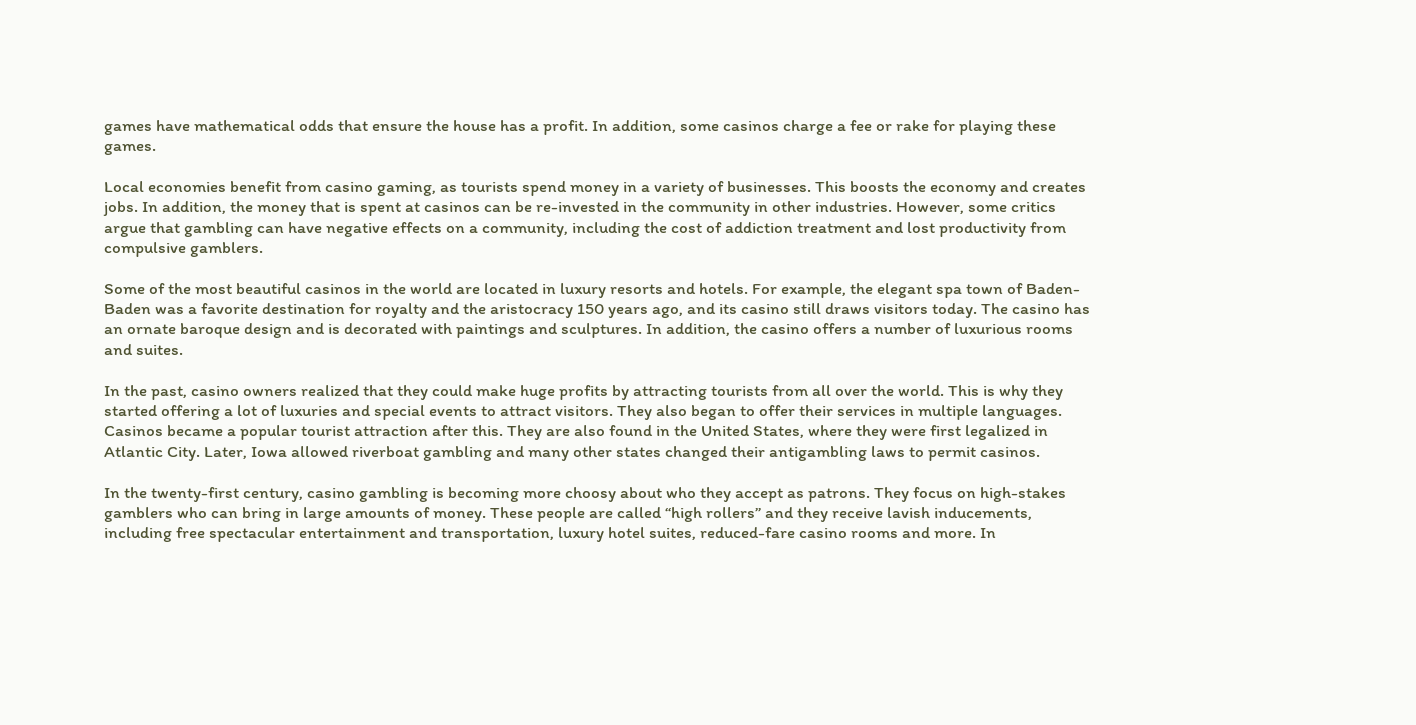games have mathematical odds that ensure the house has a profit. In addition, some casinos charge a fee or rake for playing these games.

Local economies benefit from casino gaming, as tourists spend money in a variety of businesses. This boosts the economy and creates jobs. In addition, the money that is spent at casinos can be re-invested in the community in other industries. However, some critics argue that gambling can have negative effects on a community, including the cost of addiction treatment and lost productivity from compulsive gamblers.

Some of the most beautiful casinos in the world are located in luxury resorts and hotels. For example, the elegant spa town of Baden-Baden was a favorite destination for royalty and the aristocracy 150 years ago, and its casino still draws visitors today. The casino has an ornate baroque design and is decorated with paintings and sculptures. In addition, the casino offers a number of luxurious rooms and suites.

In the past, casino owners realized that they could make huge profits by attracting tourists from all over the world. This is why they started offering a lot of luxuries and special events to attract visitors. They also began to offer their services in multiple languages. Casinos became a popular tourist attraction after this. They are also found in the United States, where they were first legalized in Atlantic City. Later, Iowa allowed riverboat gambling and many other states changed their antigambling laws to permit casinos.

In the twenty-first century, casino gambling is becoming more choosy about who they accept as patrons. They focus on high-stakes gamblers who can bring in large amounts of money. These people are called “high rollers” and they receive lavish inducements, including free spectacular entertainment and transportation, luxury hotel suites, reduced-fare casino rooms and more. In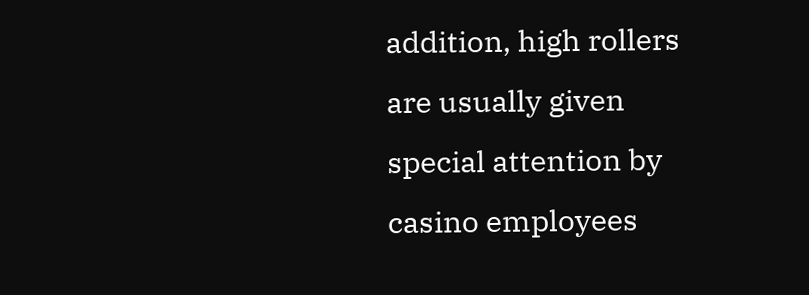addition, high rollers are usually given special attention by casino employees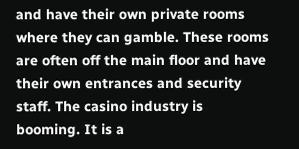and have their own private rooms where they can gamble. These rooms are often off the main floor and have their own entrances and security staff. The casino industry is booming. It is a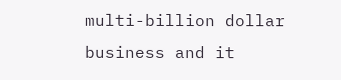multi-billion dollar business and it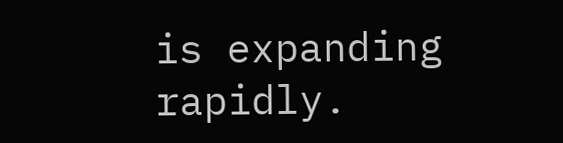is expanding rapidly.